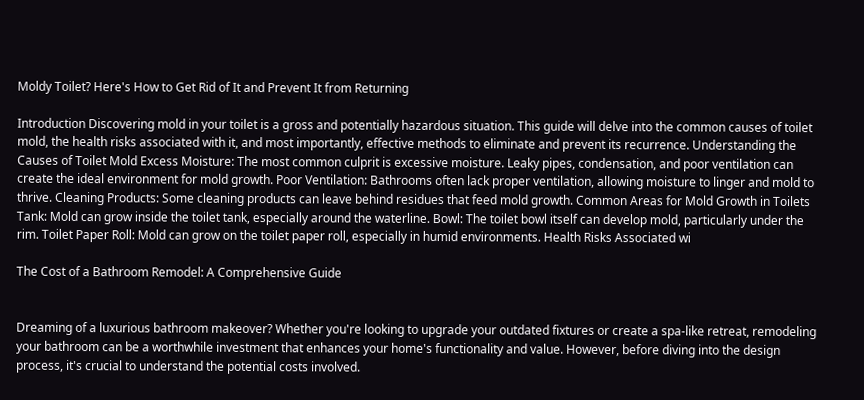Moldy Toilet? Here's How to Get Rid of It and Prevent It from Returning

Introduction Discovering mold in your toilet is a gross and potentially hazardous situation. This guide will delve into the common causes of toilet mold, the health risks associated with it, and most importantly, effective methods to eliminate and prevent its recurrence. Understanding the Causes of Toilet Mold Excess Moisture: The most common culprit is excessive moisture. Leaky pipes, condensation, and poor ventilation can create the ideal environment for mold growth. Poor Ventilation: Bathrooms often lack proper ventilation, allowing moisture to linger and mold to thrive. Cleaning Products: Some cleaning products can leave behind residues that feed mold growth. Common Areas for Mold Growth in Toilets Tank: Mold can grow inside the toilet tank, especially around the waterline. Bowl: The toilet bowl itself can develop mold, particularly under the rim. Toilet Paper Roll: Mold can grow on the toilet paper roll, especially in humid environments. Health Risks Associated wi

The Cost of a Bathroom Remodel: A Comprehensive Guide


Dreaming of a luxurious bathroom makeover? Whether you're looking to upgrade your outdated fixtures or create a spa-like retreat, remodeling your bathroom can be a worthwhile investment that enhances your home's functionality and value. However, before diving into the design process, it's crucial to understand the potential costs involved.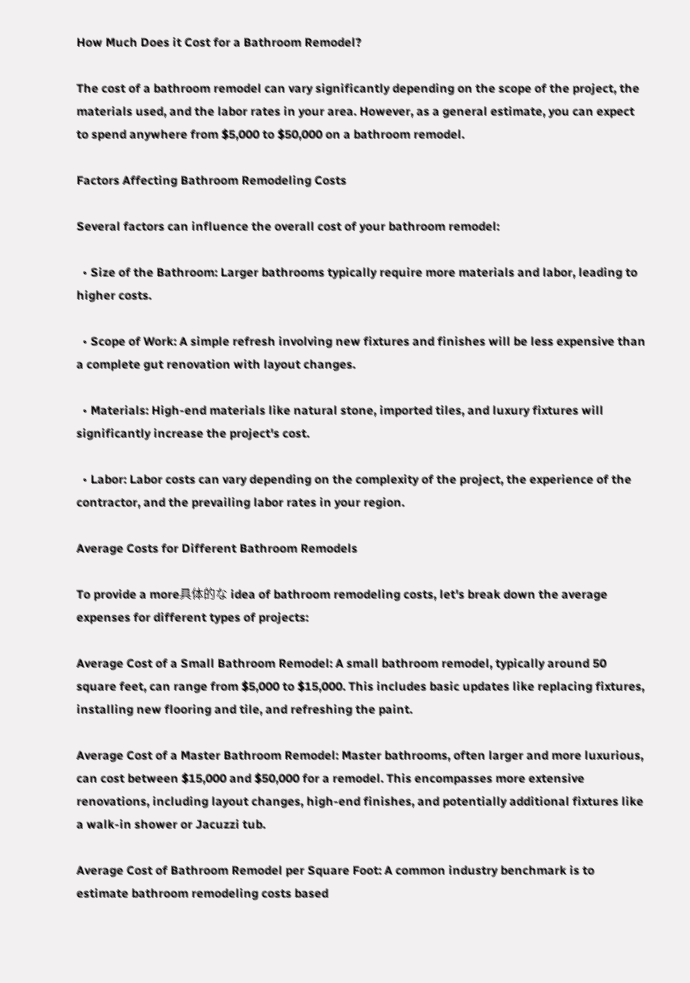How Much Does it Cost for a Bathroom Remodel?

The cost of a bathroom remodel can vary significantly depending on the scope of the project, the materials used, and the labor rates in your area. However, as a general estimate, you can expect to spend anywhere from $5,000 to $50,000 on a bathroom remodel.

Factors Affecting Bathroom Remodeling Costs

Several factors can influence the overall cost of your bathroom remodel:

  • Size of the Bathroom: Larger bathrooms typically require more materials and labor, leading to higher costs.

  • Scope of Work: A simple refresh involving new fixtures and finishes will be less expensive than a complete gut renovation with layout changes.

  • Materials: High-end materials like natural stone, imported tiles, and luxury fixtures will significantly increase the project's cost.

  • Labor: Labor costs can vary depending on the complexity of the project, the experience of the contractor, and the prevailing labor rates in your region.

Average Costs for Different Bathroom Remodels

To provide a more具体的な idea of bathroom remodeling costs, let's break down the average expenses for different types of projects:

Average Cost of a Small Bathroom Remodel: A small bathroom remodel, typically around 50 square feet, can range from $5,000 to $15,000. This includes basic updates like replacing fixtures, installing new flooring and tile, and refreshing the paint.

Average Cost of a Master Bathroom Remodel: Master bathrooms, often larger and more luxurious, can cost between $15,000 and $50,000 for a remodel. This encompasses more extensive renovations, including layout changes, high-end finishes, and potentially additional fixtures like a walk-in shower or Jacuzzi tub.

Average Cost of Bathroom Remodel per Square Foot: A common industry benchmark is to estimate bathroom remodeling costs based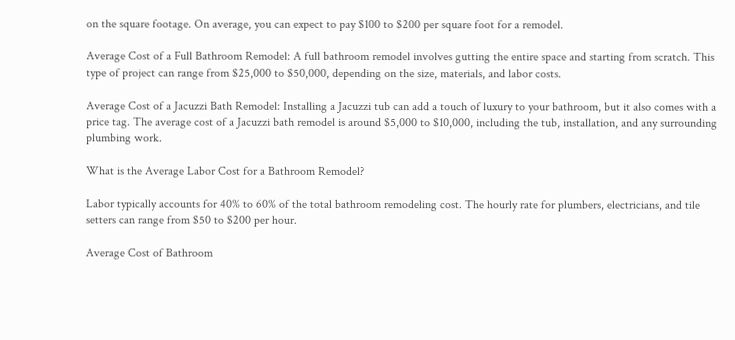on the square footage. On average, you can expect to pay $100 to $200 per square foot for a remodel.

Average Cost of a Full Bathroom Remodel: A full bathroom remodel involves gutting the entire space and starting from scratch. This type of project can range from $25,000 to $50,000, depending on the size, materials, and labor costs.

Average Cost of a Jacuzzi Bath Remodel: Installing a Jacuzzi tub can add a touch of luxury to your bathroom, but it also comes with a price tag. The average cost of a Jacuzzi bath remodel is around $5,000 to $10,000, including the tub, installation, and any surrounding plumbing work.

What is the Average Labor Cost for a Bathroom Remodel?

Labor typically accounts for 40% to 60% of the total bathroom remodeling cost. The hourly rate for plumbers, electricians, and tile setters can range from $50 to $200 per hour.

Average Cost of Bathroom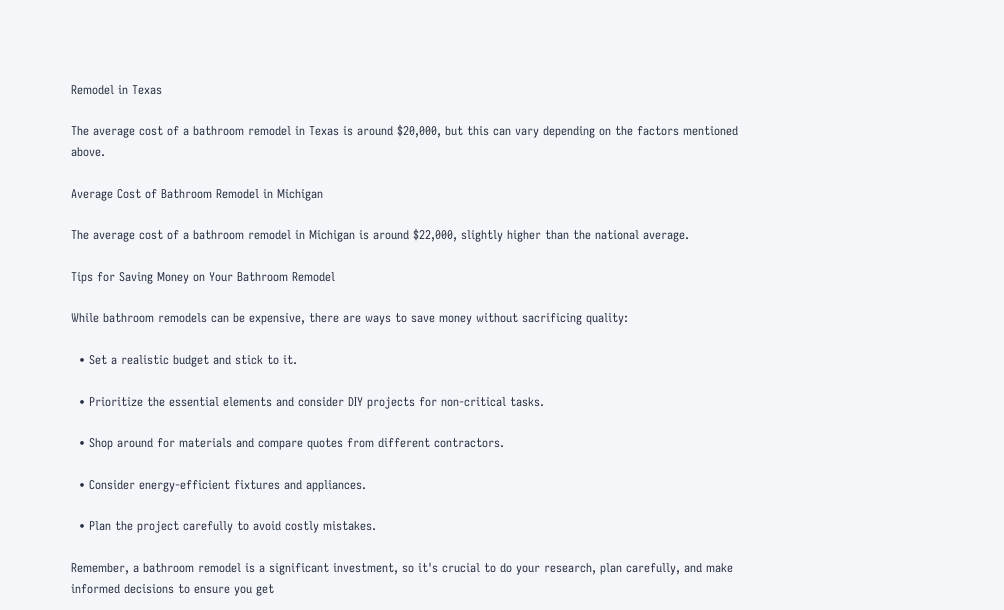Remodel in Texas

The average cost of a bathroom remodel in Texas is around $20,000, but this can vary depending on the factors mentioned above.

Average Cost of Bathroom Remodel in Michigan

The average cost of a bathroom remodel in Michigan is around $22,000, slightly higher than the national average.

Tips for Saving Money on Your Bathroom Remodel

While bathroom remodels can be expensive, there are ways to save money without sacrificing quality:

  • Set a realistic budget and stick to it.

  • Prioritize the essential elements and consider DIY projects for non-critical tasks.

  • Shop around for materials and compare quotes from different contractors.

  • Consider energy-efficient fixtures and appliances.

  • Plan the project carefully to avoid costly mistakes.

Remember, a bathroom remodel is a significant investment, so it's crucial to do your research, plan carefully, and make informed decisions to ensure you get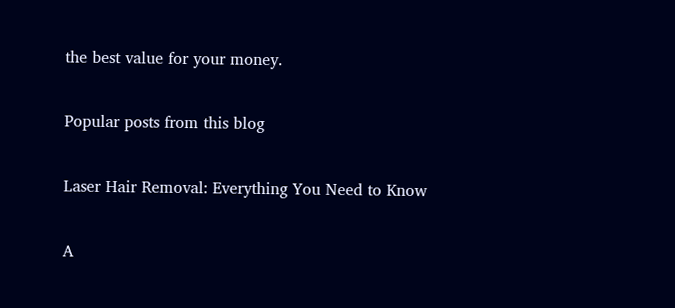the best value for your money.

Popular posts from this blog

Laser Hair Removal: Everything You Need to Know

A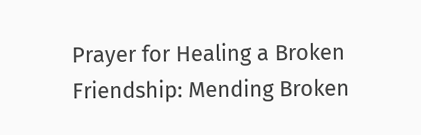Prayer for Healing a Broken Friendship: Mending Broken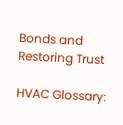Bonds and Restoring Trust

HVAC Glossary: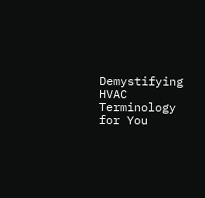Demystifying HVAC Terminology for You